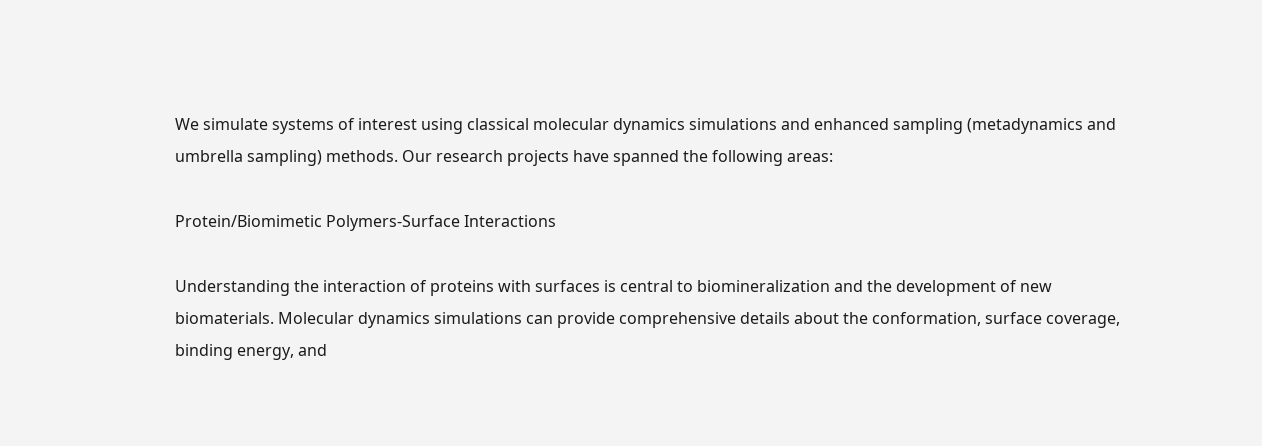We simulate systems of interest using classical molecular dynamics simulations and enhanced sampling (metadynamics and umbrella sampling) methods. Our research projects have spanned the following areas:

Protein/Biomimetic Polymers-Surface Interactions

Understanding the interaction of proteins with surfaces is central to biomineralization and the development of new biomaterials. Molecular dynamics simulations can provide comprehensive details about the conformation, surface coverage, binding energy, and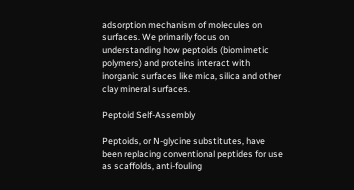adsorption mechanism of molecules on surfaces. We primarily focus on understanding how peptoids (biomimetic polymers) and proteins interact with inorganic surfaces like mica, silica and other clay mineral surfaces.

Peptoid Self-Assembly

Peptoids, or N-glycine substitutes, have been replacing conventional peptides for use as scaffolds, anti-fouling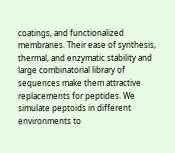coatings, and functionalized membranes. Their ease of synthesis, thermal, and enzymatic stability and large combinatorial library of sequences make them attractive replacements for peptides. We simulate peptoids in different environments to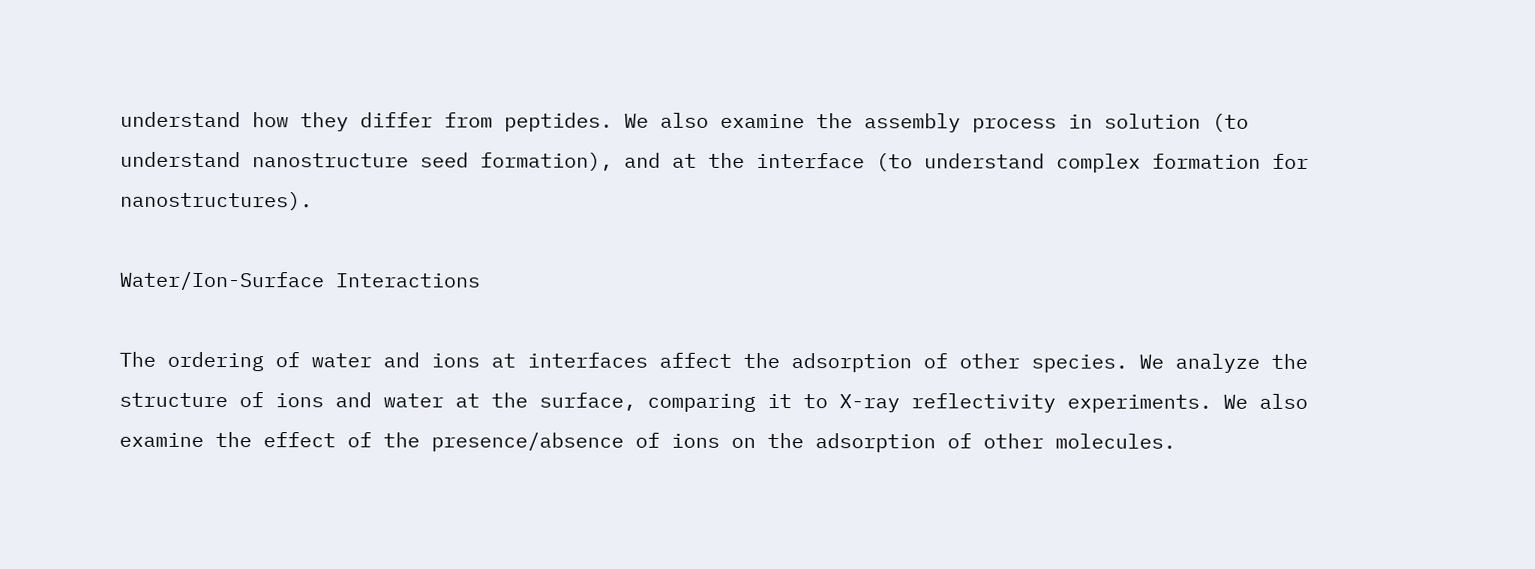understand how they differ from peptides. We also examine the assembly process in solution (to understand nanostructure seed formation), and at the interface (to understand complex formation for nanostructures).

Water/Ion-Surface Interactions

The ordering of water and ions at interfaces affect the adsorption of other species. We analyze the structure of ions and water at the surface, comparing it to X-ray reflectivity experiments. We also examine the effect of the presence/absence of ions on the adsorption of other molecules.